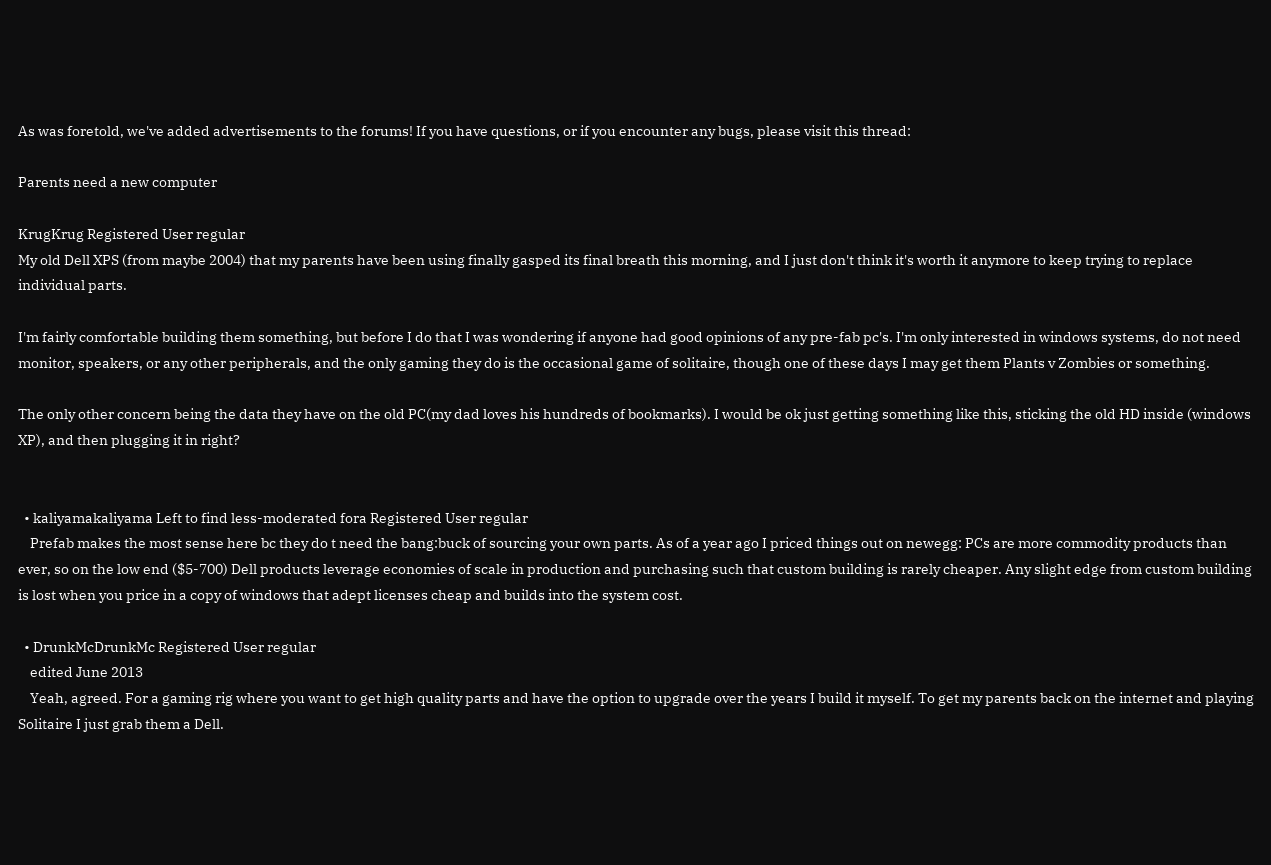As was foretold, we've added advertisements to the forums! If you have questions, or if you encounter any bugs, please visit this thread:

Parents need a new computer

KrugKrug Registered User regular
My old Dell XPS (from maybe 2004) that my parents have been using finally gasped its final breath this morning, and I just don't think it's worth it anymore to keep trying to replace individual parts.

I'm fairly comfortable building them something, but before I do that I was wondering if anyone had good opinions of any pre-fab pc's. I'm only interested in windows systems, do not need monitor, speakers, or any other peripherals, and the only gaming they do is the occasional game of solitaire, though one of these days I may get them Plants v Zombies or something.

The only other concern being the data they have on the old PC(my dad loves his hundreds of bookmarks). I would be ok just getting something like this, sticking the old HD inside (windows XP), and then plugging it in right?


  • kaliyamakaliyama Left to find less-moderated fora Registered User regular
    Prefab makes the most sense here bc they do t need the bang:buck of sourcing your own parts. As of a year ago I priced things out on newegg: PCs are more commodity products than ever, so on the low end ($5-700) Dell products leverage economies of scale in production and purchasing such that custom building is rarely cheaper. Any slight edge from custom building is lost when you price in a copy of windows that adept licenses cheap and builds into the system cost.

  • DrunkMcDrunkMc Registered User regular
    edited June 2013
    Yeah, agreed. For a gaming rig where you want to get high quality parts and have the option to upgrade over the years I build it myself. To get my parents back on the internet and playing Solitaire I just grab them a Dell.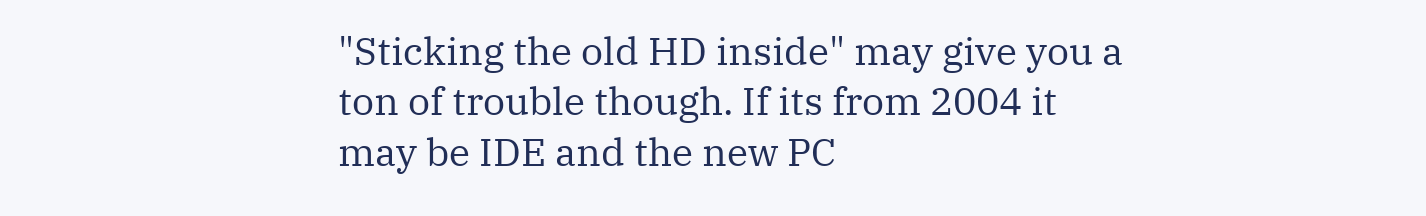"Sticking the old HD inside" may give you a ton of trouble though. If its from 2004 it may be IDE and the new PC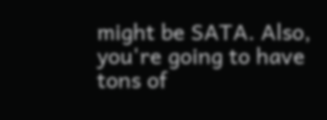might be SATA. Also, you're going to have tons of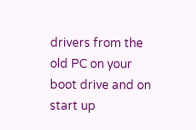drivers from the old PC on your boot drive and on start up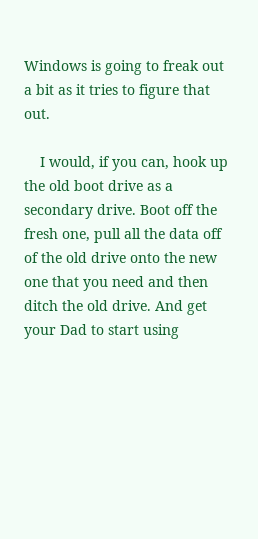Windows is going to freak out a bit as it tries to figure that out.

    I would, if you can, hook up the old boot drive as a secondary drive. Boot off the fresh one, pull all the data off of the old drive onto the new one that you need and then ditch the old drive. And get your Dad to start using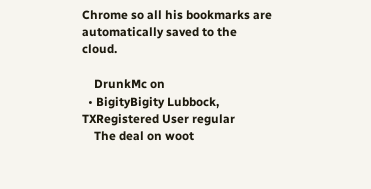Chrome so all his bookmarks are automatically saved to the cloud.

    DrunkMc on
  • BigityBigity Lubbock, TXRegistered User regular
    The deal on woot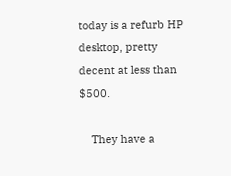today is a refurb HP desktop, pretty decent at less than $500.

    They have a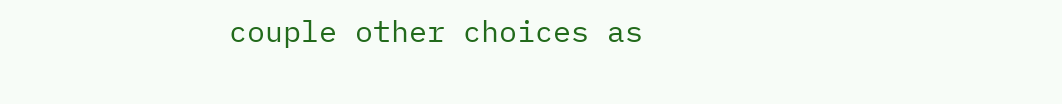couple other choices as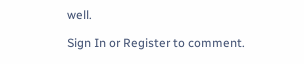well.

Sign In or Register to comment.